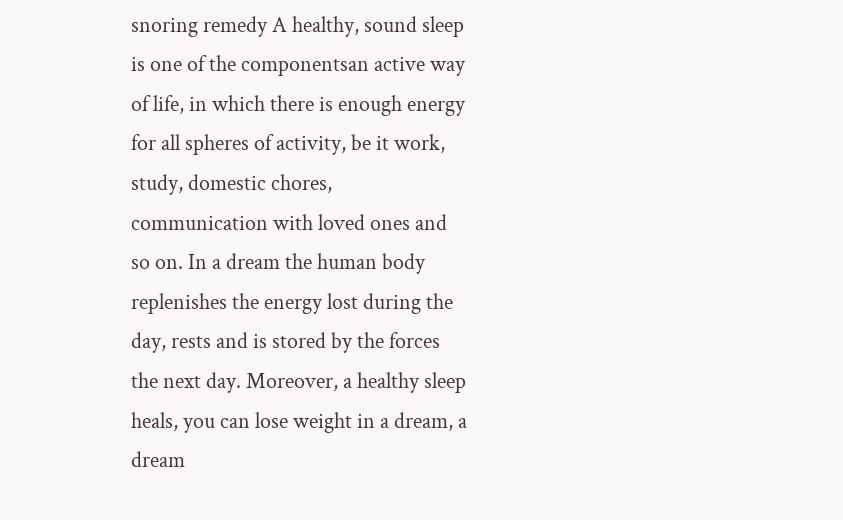snoring remedy A healthy, sound sleep is one of the componentsan active way of life, in which there is enough energy for all spheres of activity, be it work, study, domestic chores, communication with loved ones and so on. In a dream the human body replenishes the energy lost during the day, rests and is stored by the forces the next day. Moreover, a healthy sleep heals, you can lose weight in a dream, a dream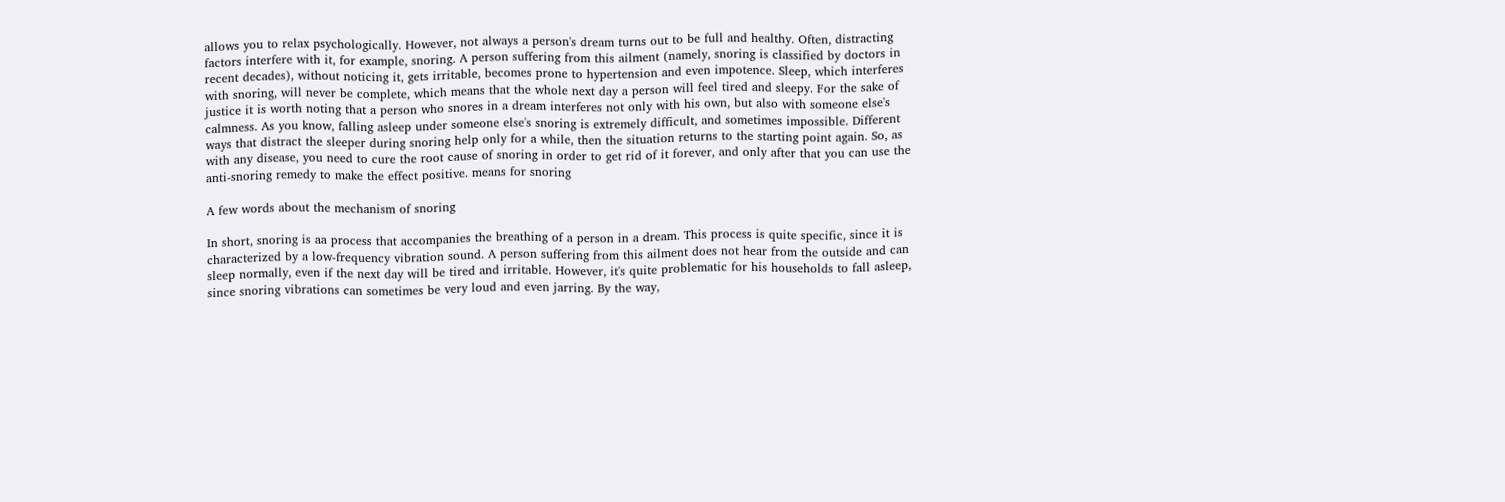allows you to relax psychologically. However, not always a person's dream turns out to be full and healthy. Often, distracting factors interfere with it, for example, snoring. A person suffering from this ailment (namely, snoring is classified by doctors in recent decades), without noticing it, gets irritable, becomes prone to hypertension and even impotence. Sleep, which interferes with snoring, will never be complete, which means that the whole next day a person will feel tired and sleepy. For the sake of justice it is worth noting that a person who snores in a dream interferes not only with his own, but also with someone else's calmness. As you know, falling asleep under someone else's snoring is extremely difficult, and sometimes impossible. Different ways that distract the sleeper during snoring help only for a while, then the situation returns to the starting point again. So, as with any disease, you need to cure the root cause of snoring in order to get rid of it forever, and only after that you can use the anti-snoring remedy to make the effect positive. means for snoring

A few words about the mechanism of snoring

In short, snoring is aa process that accompanies the breathing of a person in a dream. This process is quite specific, since it is characterized by a low-frequency vibration sound. A person suffering from this ailment does not hear from the outside and can sleep normally, even if the next day will be tired and irritable. However, it's quite problematic for his households to fall asleep, since snoring vibrations can sometimes be very loud and even jarring. By the way,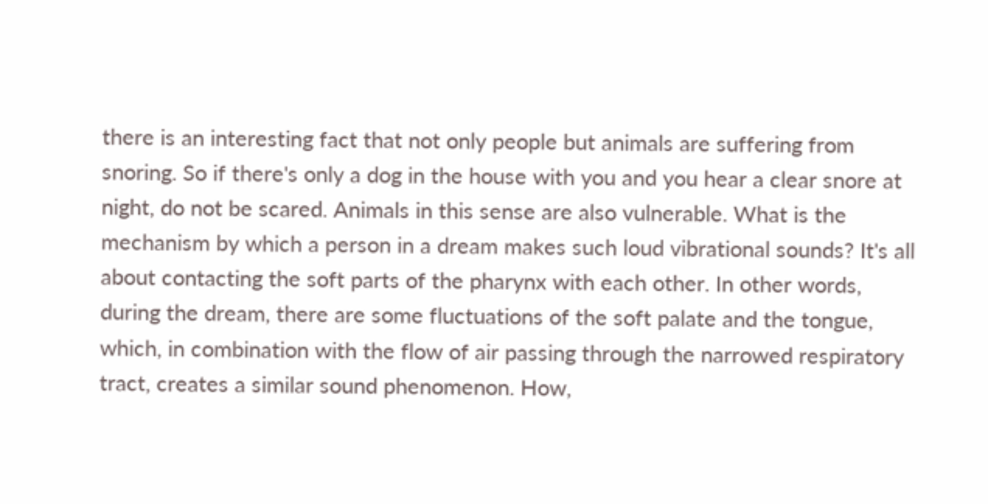there is an interesting fact that not only people but animals are suffering from snoring. So if there's only a dog in the house with you and you hear a clear snore at night, do not be scared. Animals in this sense are also vulnerable. What is the mechanism by which a person in a dream makes such loud vibrational sounds? It's all about contacting the soft parts of the pharynx with each other. In other words, during the dream, there are some fluctuations of the soft palate and the tongue, which, in combination with the flow of air passing through the narrowed respiratory tract, creates a similar sound phenomenon. How,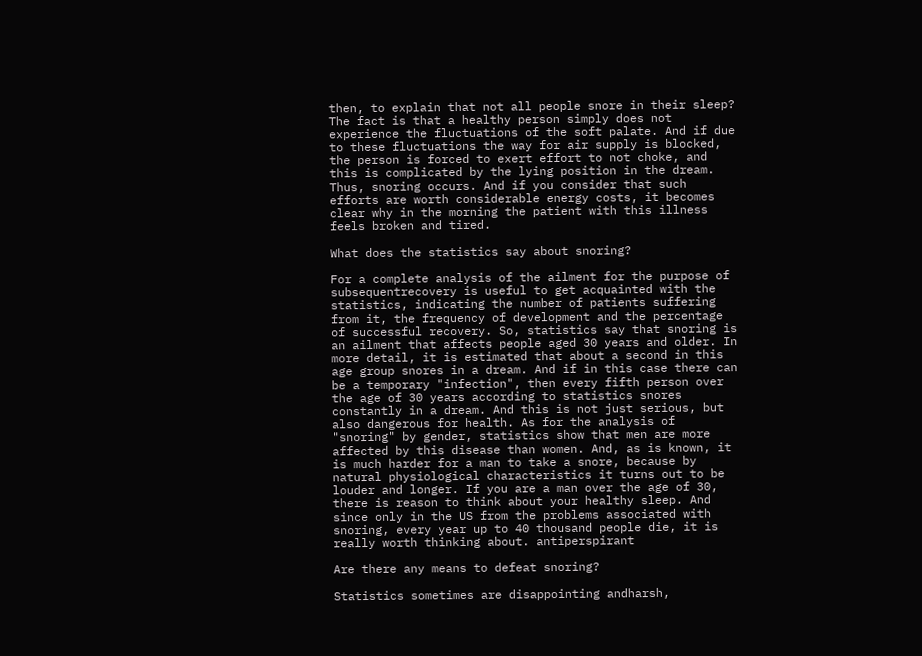then, to explain that not all people snore in their sleep? The fact is that a healthy person simply does not experience the fluctuations of the soft palate. And if due to these fluctuations the way for air supply is blocked, the person is forced to exert effort to not choke, and this is complicated by the lying position in the dream. Thus, snoring occurs. And if you consider that such efforts are worth considerable energy costs, it becomes clear why in the morning the patient with this illness feels broken and tired.

What does the statistics say about snoring?

For a complete analysis of the ailment for the purpose of subsequentrecovery is useful to get acquainted with the statistics, indicating the number of patients suffering from it, the frequency of development and the percentage of successful recovery. So, statistics say that snoring is an ailment that affects people aged 30 years and older. In more detail, it is estimated that about a second in this age group snores in a dream. And if in this case there can be a temporary "infection", then every fifth person over the age of 30 years according to statistics snores constantly in a dream. And this is not just serious, but also dangerous for health. As for the analysis of "snoring" by gender, statistics show that men are more affected by this disease than women. And, as is known, it is much harder for a man to take a snore, because by natural physiological characteristics it turns out to be louder and longer. If you are a man over the age of 30, there is reason to think about your healthy sleep. And since only in the US from the problems associated with snoring, every year up to 40 thousand people die, it is really worth thinking about. antiperspirant

Are there any means to defeat snoring?

Statistics sometimes are disappointing andharsh,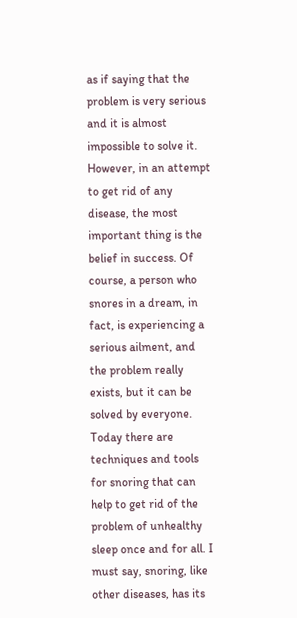as if saying that the problem is very serious and it is almost impossible to solve it. However, in an attempt to get rid of any disease, the most important thing is the belief in success. Of course, a person who snores in a dream, in fact, is experiencing a serious ailment, and the problem really exists, but it can be solved by everyone. Today there are techniques and tools for snoring that can help to get rid of the problem of unhealthy sleep once and for all. I must say, snoring, like other diseases, has its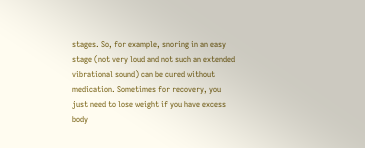stages. So, for example, snoring in an easy stage (not very loud and not such an extended vibrational sound) can be cured without medication. Sometimes for recovery, you just need to lose weight if you have excess body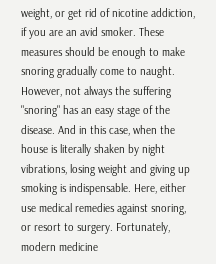weight, or get rid of nicotine addiction, if you are an avid smoker. These measures should be enough to make snoring gradually come to naught. However, not always the suffering "snoring" has an easy stage of the disease. And in this case, when the house is literally shaken by night vibrations, losing weight and giving up smoking is indispensable. Here, either use medical remedies against snoring, or resort to surgery. Fortunately, modern medicine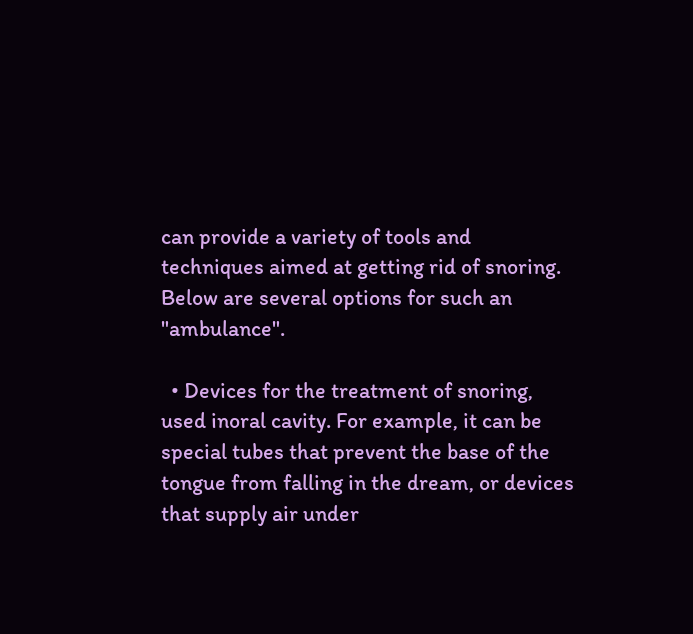can provide a variety of tools and techniques aimed at getting rid of snoring. Below are several options for such an "ambulance".

  • Devices for the treatment of snoring, used inoral cavity. For example, it can be special tubes that prevent the base of the tongue from falling in the dream, or devices that supply air under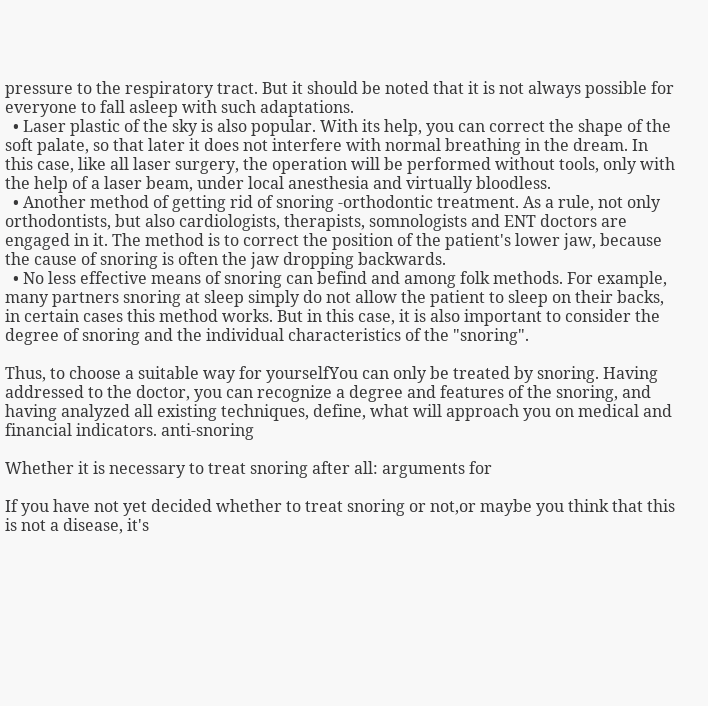pressure to the respiratory tract. But it should be noted that it is not always possible for everyone to fall asleep with such adaptations.
  • Laser plastic of the sky is also popular. With its help, you can correct the shape of the soft palate, so that later it does not interfere with normal breathing in the dream. In this case, like all laser surgery, the operation will be performed without tools, only with the help of a laser beam, under local anesthesia and virtually bloodless.
  • Another method of getting rid of snoring -orthodontic treatment. As a rule, not only orthodontists, but also cardiologists, therapists, somnologists and ENT doctors are engaged in it. The method is to correct the position of the patient's lower jaw, because the cause of snoring is often the jaw dropping backwards.
  • No less effective means of snoring can befind and among folk methods. For example, many partners snoring at sleep simply do not allow the patient to sleep on their backs, in certain cases this method works. But in this case, it is also important to consider the degree of snoring and the individual characteristics of the "snoring".

Thus, to choose a suitable way for yourselfYou can only be treated by snoring. Having addressed to the doctor, you can recognize a degree and features of the snoring, and having analyzed all existing techniques, define, what will approach you on medical and financial indicators. anti-snoring

Whether it is necessary to treat snoring after all: arguments for

If you have not yet decided whether to treat snoring or not,or maybe you think that this is not a disease, it's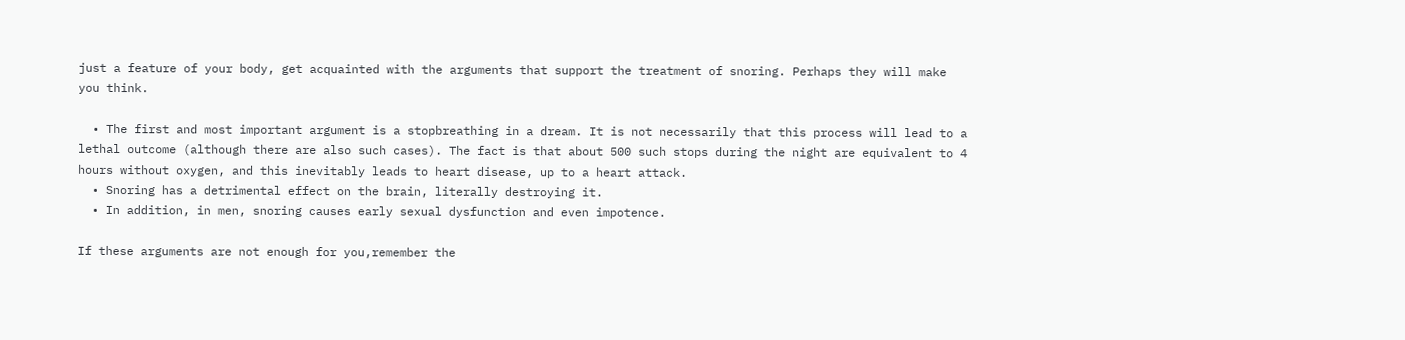just a feature of your body, get acquainted with the arguments that support the treatment of snoring. Perhaps they will make you think.

  • The first and most important argument is a stopbreathing in a dream. It is not necessarily that this process will lead to a lethal outcome (although there are also such cases). The fact is that about 500 such stops during the night are equivalent to 4 hours without oxygen, and this inevitably leads to heart disease, up to a heart attack.
  • Snoring has a detrimental effect on the brain, literally destroying it.
  • In addition, in men, snoring causes early sexual dysfunction and even impotence.

If these arguments are not enough for you,remember the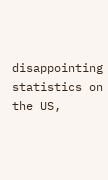disappointing statistics on the US,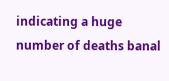indicating a huge number of deaths banal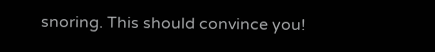snoring. This should convince you!